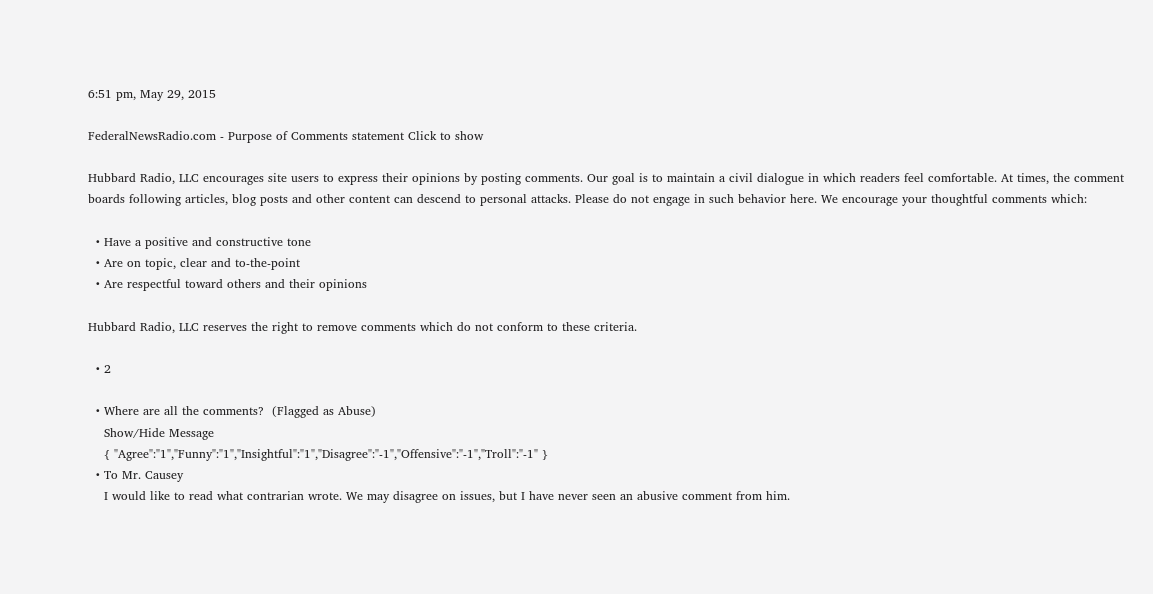6:51 pm, May 29, 2015

FederalNewsRadio.com - Purpose of Comments statement Click to show

Hubbard Radio, LLC encourages site users to express their opinions by posting comments. Our goal is to maintain a civil dialogue in which readers feel comfortable. At times, the comment boards following articles, blog posts and other content can descend to personal attacks. Please do not engage in such behavior here. We encourage your thoughtful comments which:

  • Have a positive and constructive tone
  • Are on topic, clear and to-the-point
  • Are respectful toward others and their opinions

Hubbard Radio, LLC reserves the right to remove comments which do not conform to these criteria.

  • 2

  • Where are all the comments?  (Flagged as Abuse)
    Show/Hide Message
    { "Agree":"1","Funny":"1","Insightful":"1","Disagree":"-1","Offensive":"-1","Troll":"-1" }
  • To Mr. Causey
    I would like to read what contrarian wrote. We may disagree on issues, but I have never seen an abusive comment from him.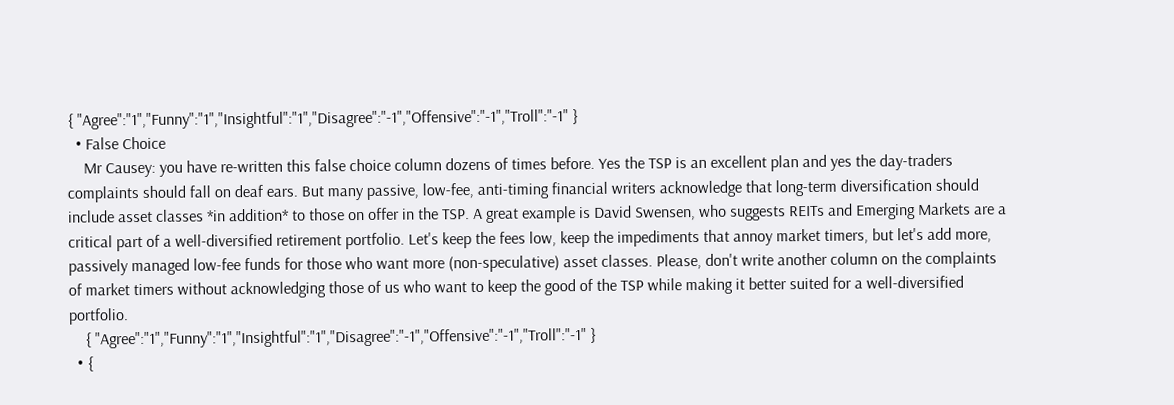{ "Agree":"1","Funny":"1","Insightful":"1","Disagree":"-1","Offensive":"-1","Troll":"-1" }
  • False Choice
    Mr Causey: you have re-written this false choice column dozens of times before. Yes the TSP is an excellent plan and yes the day-traders complaints should fall on deaf ears. But many passive, low-fee, anti-timing financial writers acknowledge that long-term diversification should include asset classes *in addition* to those on offer in the TSP. A great example is David Swensen, who suggests REITs and Emerging Markets are a critical part of a well-diversified retirement portfolio. Let's keep the fees low, keep the impediments that annoy market timers, but let's add more, passively managed low-fee funds for those who want more (non-speculative) asset classes. Please, don't write another column on the complaints of market timers without acknowledging those of us who want to keep the good of the TSP while making it better suited for a well-diversified portfolio.
    { "Agree":"1","Funny":"1","Insightful":"1","Disagree":"-1","Offensive":"-1","Troll":"-1" }
  • {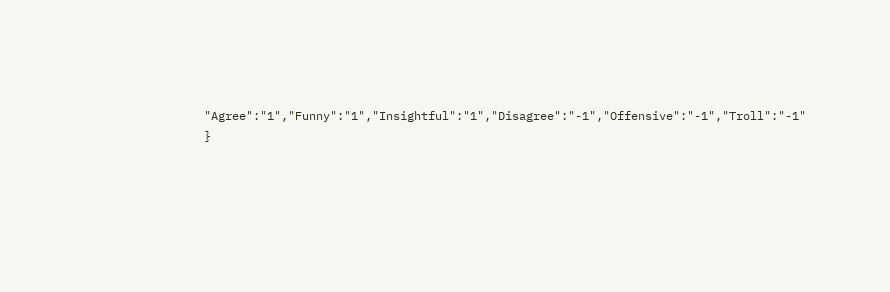"Agree":"1","Funny":"1","Insightful":"1","Disagree":"-1","Offensive":"-1","Troll":"-1" }